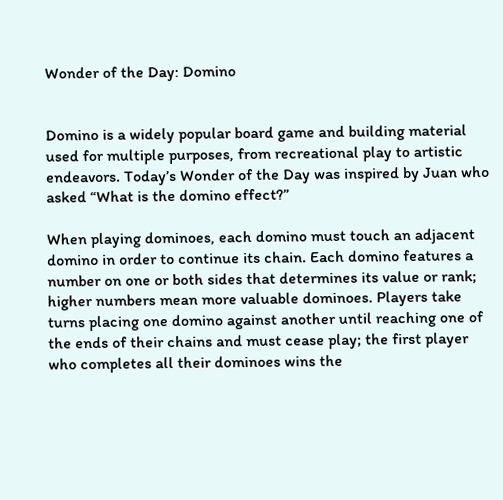Wonder of the Day: Domino


Domino is a widely popular board game and building material used for multiple purposes, from recreational play to artistic endeavors. Today’s Wonder of the Day was inspired by Juan who asked “What is the domino effect?”

When playing dominoes, each domino must touch an adjacent domino in order to continue its chain. Each domino features a number on one or both sides that determines its value or rank; higher numbers mean more valuable dominoes. Players take turns placing one domino against another until reaching one of the ends of their chains and must cease play; the first player who completes all their dominoes wins the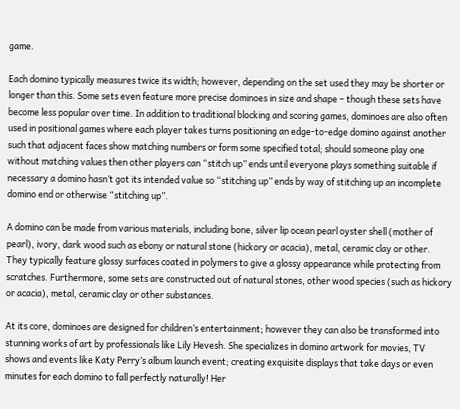game.

Each domino typically measures twice its width; however, depending on the set used they may be shorter or longer than this. Some sets even feature more precise dominoes in size and shape – though these sets have become less popular over time. In addition to traditional blocking and scoring games, dominoes are also often used in positional games where each player takes turns positioning an edge-to-edge domino against another such that adjacent faces show matching numbers or form some specified total; should someone play one without matching values then other players can “stitch up” ends until everyone plays something suitable if necessary a domino hasn’t got its intended value so “stitching up” ends by way of stitching up an incomplete domino end or otherwise “stitching up”.

A domino can be made from various materials, including bone, silver lip ocean pearl oyster shell (mother of pearl), ivory, dark wood such as ebony or natural stone (hickory or acacia), metal, ceramic clay or other. They typically feature glossy surfaces coated in polymers to give a glossy appearance while protecting from scratches. Furthermore, some sets are constructed out of natural stones, other wood species (such as hickory or acacia), metal, ceramic clay or other substances.

At its core, dominoes are designed for children’s entertainment; however they can also be transformed into stunning works of art by professionals like Lily Hevesh. She specializes in domino artwork for movies, TV shows and events like Katy Perry’s album launch event; creating exquisite displays that take days or even minutes for each domino to fall perfectly naturally! Her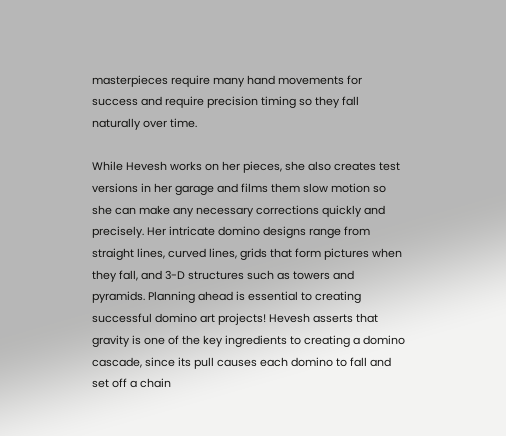masterpieces require many hand movements for success and require precision timing so they fall naturally over time.

While Hevesh works on her pieces, she also creates test versions in her garage and films them slow motion so she can make any necessary corrections quickly and precisely. Her intricate domino designs range from straight lines, curved lines, grids that form pictures when they fall, and 3-D structures such as towers and pyramids. Planning ahead is essential to creating successful domino art projects! Hevesh asserts that gravity is one of the key ingredients to creating a domino cascade, since its pull causes each domino to fall and set off a chain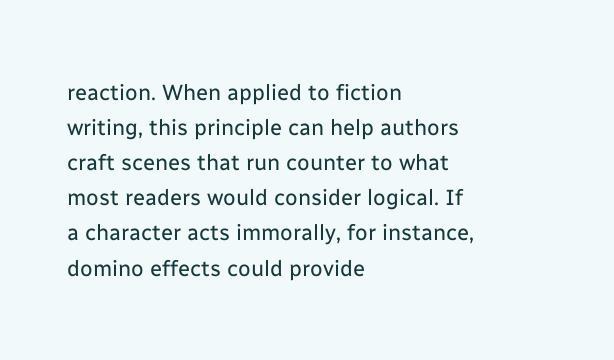reaction. When applied to fiction writing, this principle can help authors craft scenes that run counter to what most readers would consider logical. If a character acts immorally, for instance, domino effects could provide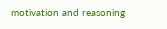motivation and reasoning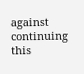against continuing this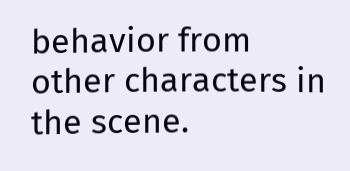behavior from other characters in the scene.